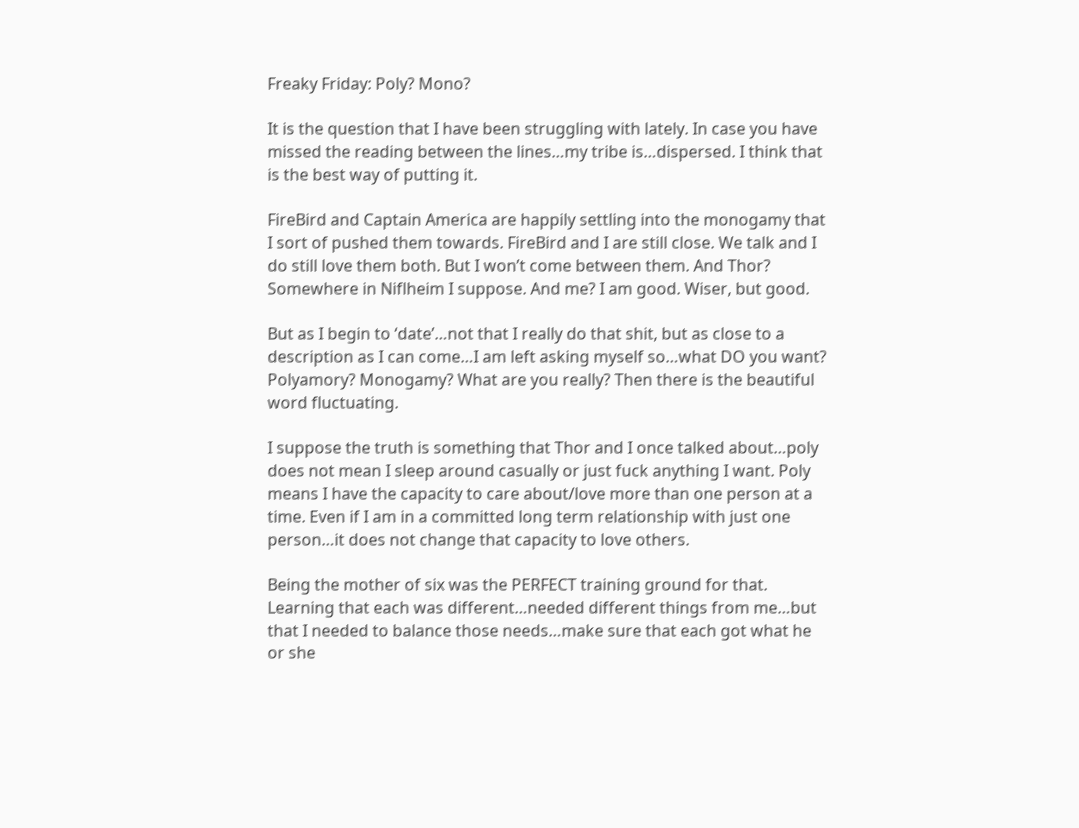Freaky Friday: Poly? Mono?

It is the question that I have been struggling with lately. In case you have missed the reading between the lines…my tribe is…dispersed. I think that is the best way of putting it.

FireBird and Captain America are happily settling into the monogamy that I sort of pushed them towards. FireBird and I are still close. We talk and I do still love them both. But I won’t come between them. And Thor? Somewhere in Niflheim I suppose. And me? I am good. Wiser, but good.

But as I begin to ‘date’…not that I really do that shit, but as close to a description as I can come…I am left asking myself so…what DO you want? Polyamory? Monogamy? What are you really? Then there is the beautiful word fluctuating.

I suppose the truth is something that Thor and I once talked about…poly does not mean I sleep around casually or just fuck anything I want. Poly means I have the capacity to care about/love more than one person at a time. Even if I am in a committed long term relationship with just one person…it does not change that capacity to love others.

Being the mother of six was the PERFECT training ground for that. Learning that each was different…needed different things from me…but that I needed to balance those needs…make sure that each got what he or she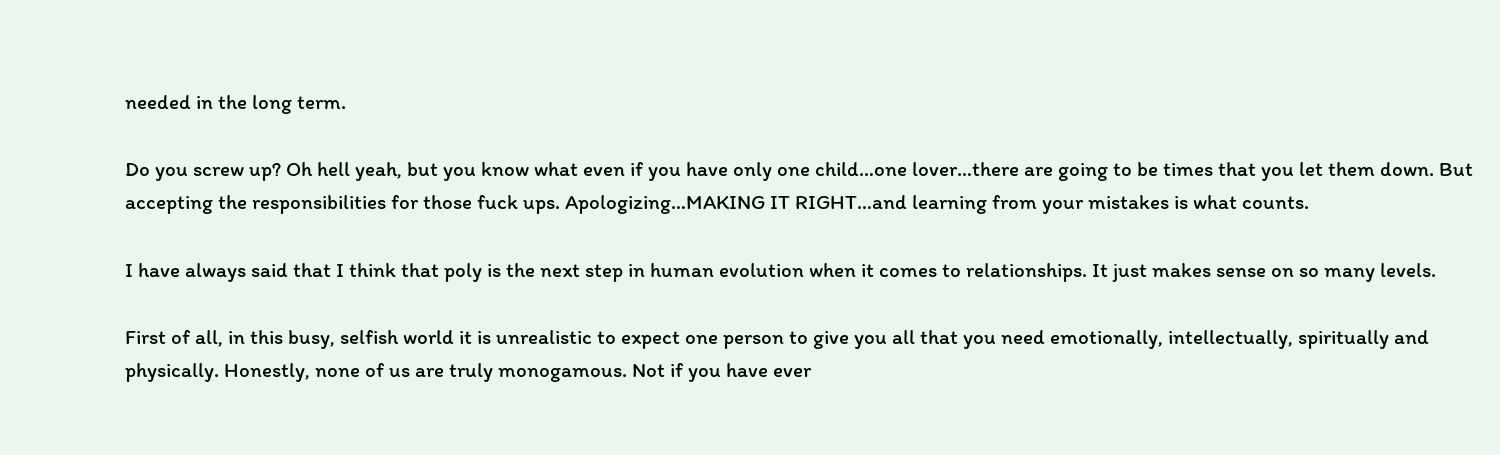needed in the long term.

Do you screw up? Oh hell yeah, but you know what even if you have only one child…one lover…there are going to be times that you let them down. But accepting the responsibilities for those fuck ups. Apologizing…MAKING IT RIGHT…and learning from your mistakes is what counts.

I have always said that I think that poly is the next step in human evolution when it comes to relationships. It just makes sense on so many levels.

First of all, in this busy, selfish world it is unrealistic to expect one person to give you all that you need emotionally, intellectually, spiritually and physically. Honestly, none of us are truly monogamous. Not if you have ever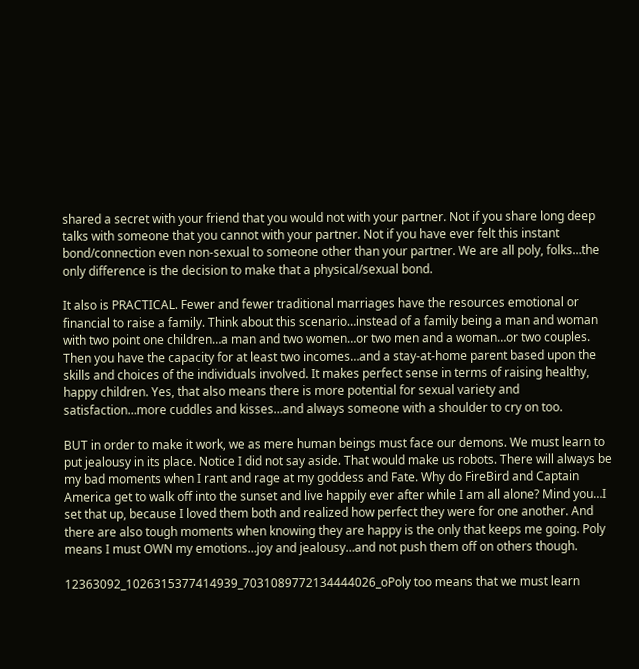shared a secret with your friend that you would not with your partner. Not if you share long deep talks with someone that you cannot with your partner. Not if you have ever felt this instant bond/connection even non-sexual to someone other than your partner. We are all poly, folks…the only difference is the decision to make that a physical/sexual bond.

It also is PRACTICAL. Fewer and fewer traditional marriages have the resources emotional or financial to raise a family. Think about this scenario…instead of a family being a man and woman with two point one children…a man and two women…or two men and a woman…or two couples. Then you have the capacity for at least two incomes…and a stay-at-home parent based upon the skills and choices of the individuals involved. It makes perfect sense in terms of raising healthy, happy children. Yes, that also means there is more potential for sexual variety and satisfaction…more cuddles and kisses…and always someone with a shoulder to cry on too.

BUT in order to make it work, we as mere human beings must face our demons. We must learn to put jealousy in its place. Notice I did not say aside. That would make us robots. There will always be my bad moments when I rant and rage at my goddess and Fate. Why do FireBird and Captain America get to walk off into the sunset and live happily ever after while I am all alone? Mind you…I set that up, because I loved them both and realized how perfect they were for one another. And there are also tough moments when knowing they are happy is the only that keeps me going. Poly means I must OWN my emotions…joy and jealousy…and not push them off on others though.

12363092_1026315377414939_7031089772134444026_oPoly too means that we must learn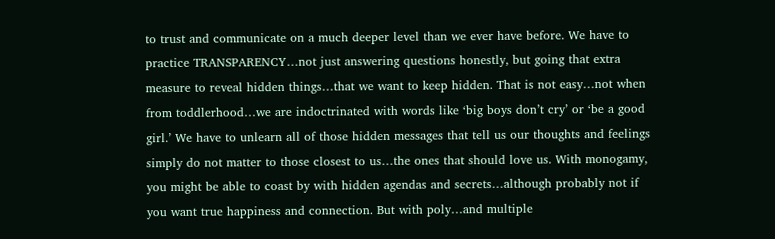to trust and communicate on a much deeper level than we ever have before. We have to practice TRANSPARENCY…not just answering questions honestly, but going that extra measure to reveal hidden things…that we want to keep hidden. That is not easy…not when from toddlerhood…we are indoctrinated with words like ‘big boys don’t cry’ or ‘be a good girl.’ We have to unlearn all of those hidden messages that tell us our thoughts and feelings simply do not matter to those closest to us…the ones that should love us. With monogamy, you might be able to coast by with hidden agendas and secrets…although probably not if you want true happiness and connection. But with poly…and multiple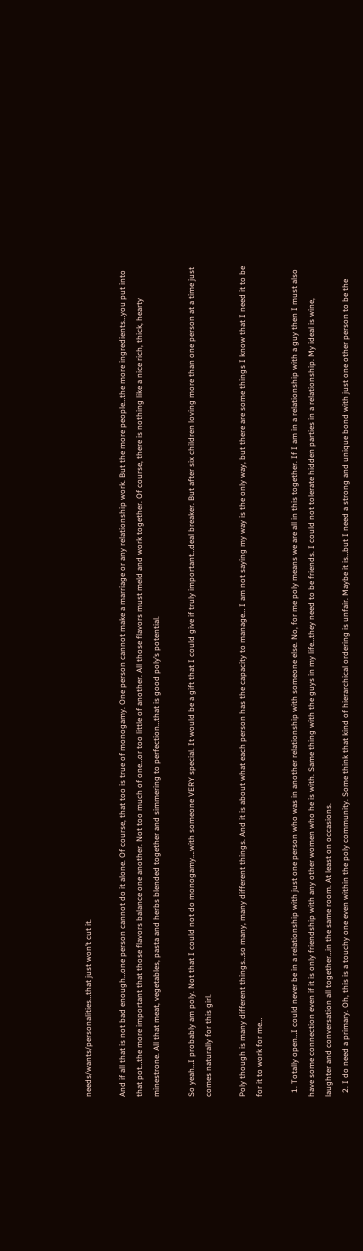needs/wants/personalities…that just won’t cut it.

And if all that is not bad enough…one person cannot do it alone. Of course, that too is true of monogamy. One person cannot make a marriage or any relationship work. But the more people…the more ingredients…you put into that pot…the more important that those flavors balance one another. Not too much of one…or too little of another. All those flavors must meld and work together. Of course, there is nothing like a nice rich, thick, hearty minestrone. All that meat, vegetables, pasta and herbs blended together and simmering to perfection…that is good poly’s potential.

So yeah…I probably am poly. Not that I could not do monogamy….with someone VERY special. It would be a gift that I could give if truly important…deal breaker. But after six children loving more than one person at a time just comes naturally for this girl.

Poly though is many different things…so many, many different things. And it is about what each person has the capacity to manage… I am not saying my way is the only way, but there are some things I know that I need it to be for it to work for me…

  1. Totally open…I could never be in a relationship with just one person who was in another relationship with someone else. No, for me poly means we are all in this together. If I am in a relationship with a guy then I must also have some connection even if it is only friendship with any other women who he is with. Same thing with the guys in my life…they need to be friends. I could not tolerate hidden parties in a relationship. My ideal is wine, laughter and conversation all together…in the same room. At least on occasions.
  2. I do need a primary. Oh, this is a touchy one even within the poly community. Some think that kind of hierarchical ordering is unfair. Maybe it is…but I need a strong and unique bond with just one other person to be the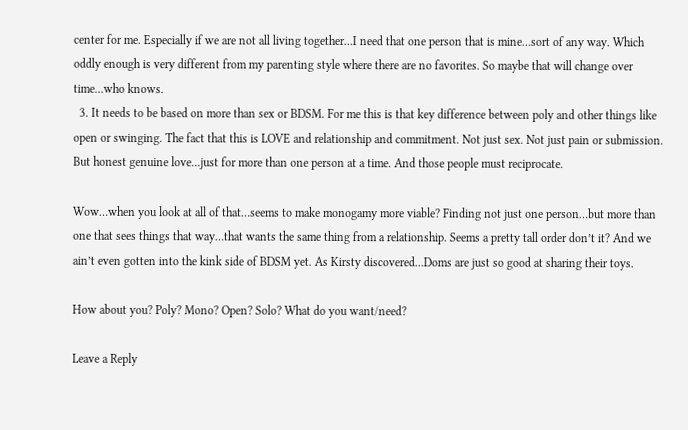center for me. Especially if we are not all living together…I need that one person that is mine…sort of any way. Which oddly enough is very different from my parenting style where there are no favorites. So maybe that will change over time…who knows.
  3. It needs to be based on more than sex or BDSM. For me this is that key difference between poly and other things like open or swinging. The fact that this is LOVE and relationship and commitment. Not just sex. Not just pain or submission. But honest genuine love…just for more than one person at a time. And those people must reciprocate.

Wow…when you look at all of that…seems to make monogamy more viable? Finding not just one person…but more than one that sees things that way…that wants the same thing from a relationship. Seems a pretty tall order don’t it? And we ain’t even gotten into the kink side of BDSM yet. As Kirsty discovered…Doms are just so good at sharing their toys.

How about you? Poly? Mono? Open? Solo? What do you want/need?

Leave a Reply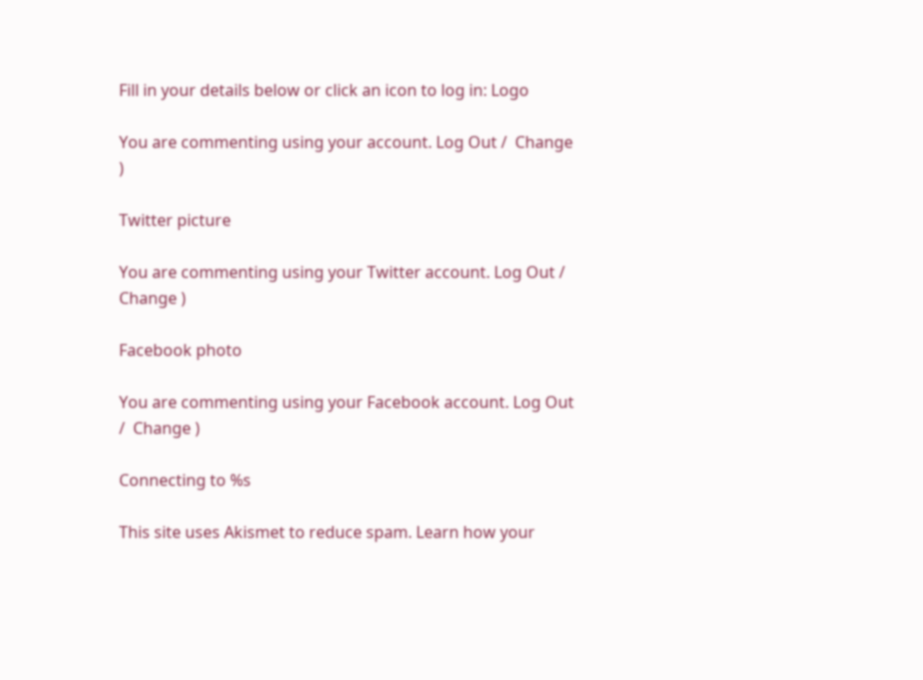Fill in your details below or click an icon to log in: Logo

You are commenting using your account. Log Out /  Change )

Twitter picture

You are commenting using your Twitter account. Log Out /  Change )

Facebook photo

You are commenting using your Facebook account. Log Out /  Change )

Connecting to %s

This site uses Akismet to reduce spam. Learn how your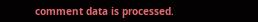comment data is processed.